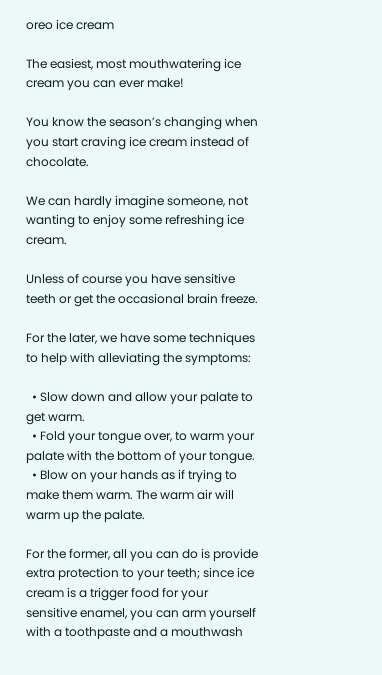oreo ice cream

The easiest, most mouthwatering ice cream you can ever make!

You know the season’s changing when you start craving ice cream instead of chocolate.

We can hardly imagine someone, not wanting to enjoy some refreshing ice cream.

Unless of course you have sensitive teeth or get the occasional brain freeze.

For the later, we have some techniques to help with alleviating the symptoms:

  • Slow down and allow your palate to get warm.
  • Fold your tongue over, to warm your palate with the bottom of your tongue.
  • Blow on your hands as if trying to make them warm. The warm air will warm up the palate.

For the former, all you can do is provide extra protection to your teeth; since ice cream is a trigger food for your sensitive enamel, you can arm yourself with a toothpaste and a mouthwash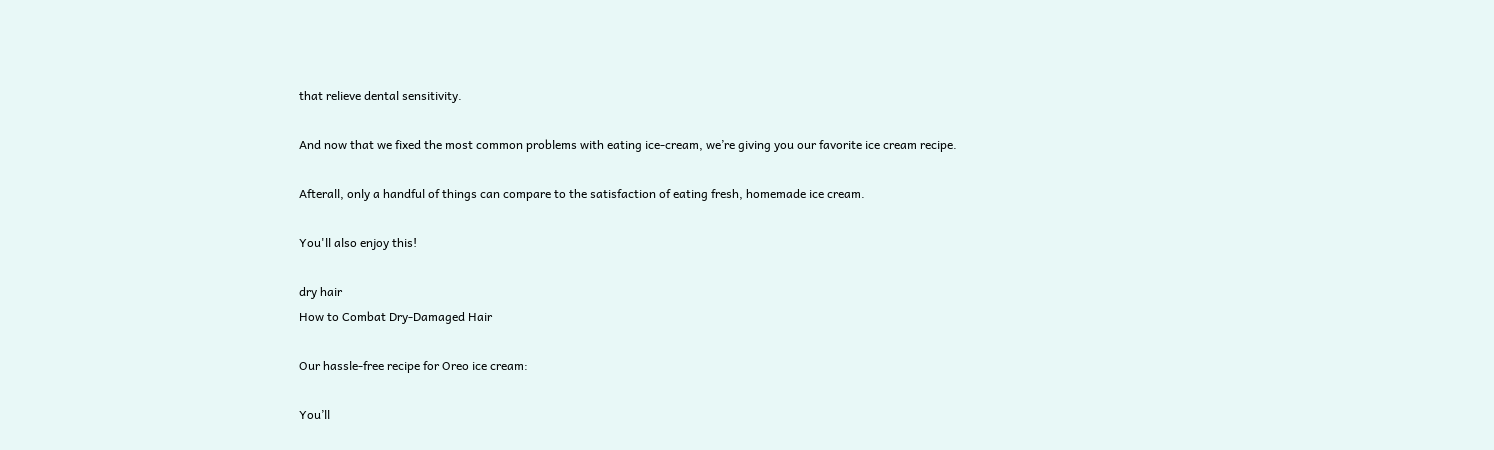that relieve dental sensitivity.

And now that we fixed the most common problems with eating ice-cream, we’re giving you our favorite ice cream recipe.

Afterall, only a handful of things can compare to the satisfaction of eating fresh, homemade ice cream.

You'll also enjoy this!

dry hair
How to Combat Dry-Damaged Hair

Our hassle-free recipe for Oreo ice cream:

You’ll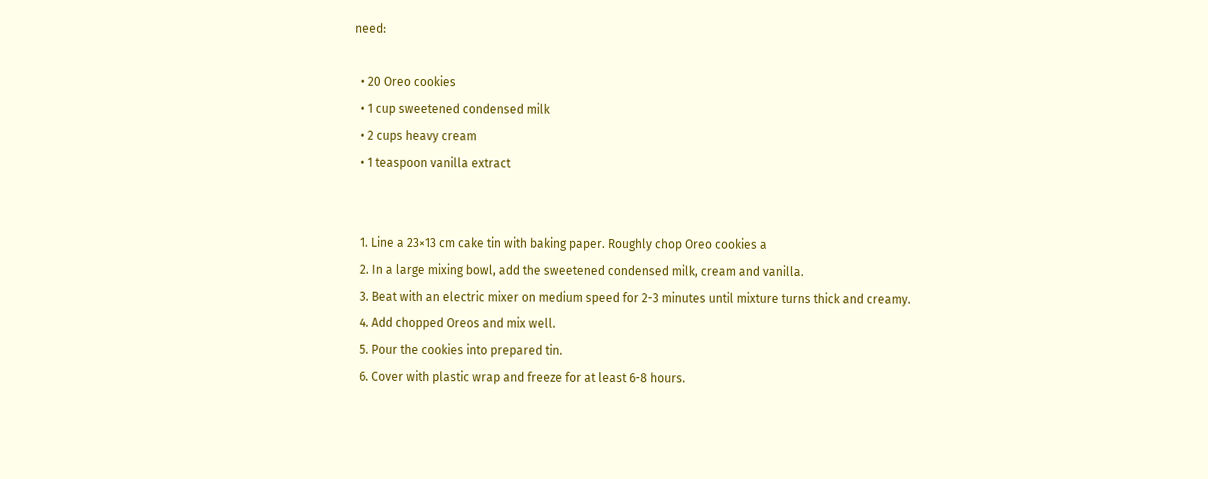need:

  • 20 Oreo cookies
  • 1 cup sweetened condensed milk
  • 2 cups heavy cream
  • 1 teaspoon vanilla extract


  1. Line a 23×13 cm cake tin with baking paper. Roughly chop Oreo cookies a
  2. In a large mixing bowl, add the sweetened condensed milk, cream and vanilla.
  3. Beat with an electric mixer on medium speed for 2-3 minutes until mixture turns thick and creamy.
  4. Add chopped Oreos and mix well.
  5. Pour the cookies into prepared tin.
  6. Cover with plastic wrap and freeze for at least 6-8 hours.